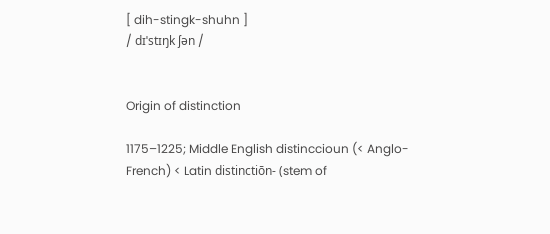[ dih-stingk-shuhn ]
/ dɪˈstɪŋk ʃən /


Origin of distinction

1175–1225; Middle English distinccioun (< Anglo-French) < Latin distinctiōn- (stem of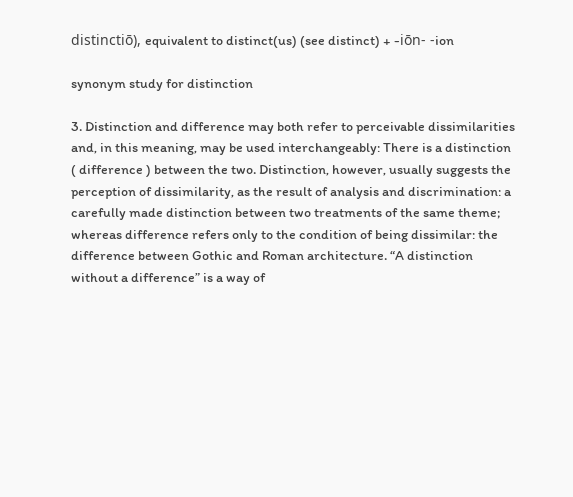distinctiō), equivalent to distinct(us) (see distinct) + -iōn- -ion

synonym study for distinction

3. Distinction and difference may both refer to perceivable dissimilarities and, in this meaning, may be used interchangeably: There is a distinction ( difference ) between the two. Distinction, however, usually suggests the perception of dissimilarity, as the result of analysis and discrimination: a carefully made distinction between two treatments of the same theme; whereas difference refers only to the condition of being dissimilar: the difference between Gothic and Roman architecture. “A distinction without a difference” is a way of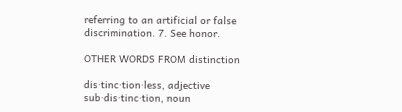referring to an artificial or false discrimination. 7. See honor.

OTHER WORDS FROM distinction

dis·tinc·tion·less, adjective sub·dis·tinc·tion, noun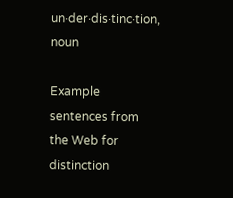un·der·dis·tinc·tion, noun

Example sentences from the Web for distinction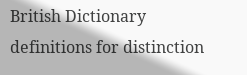British Dictionary definitions for distinction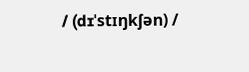/ (dɪˈstɪŋkʃən) /